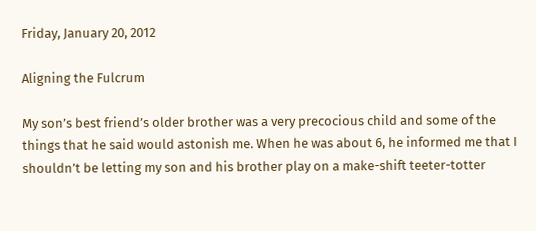Friday, January 20, 2012

Aligning the Fulcrum

My son’s best friend’s older brother was a very precocious child and some of the things that he said would astonish me. When he was about 6, he informed me that I shouldn’t be letting my son and his brother play on a make-shift teeter-totter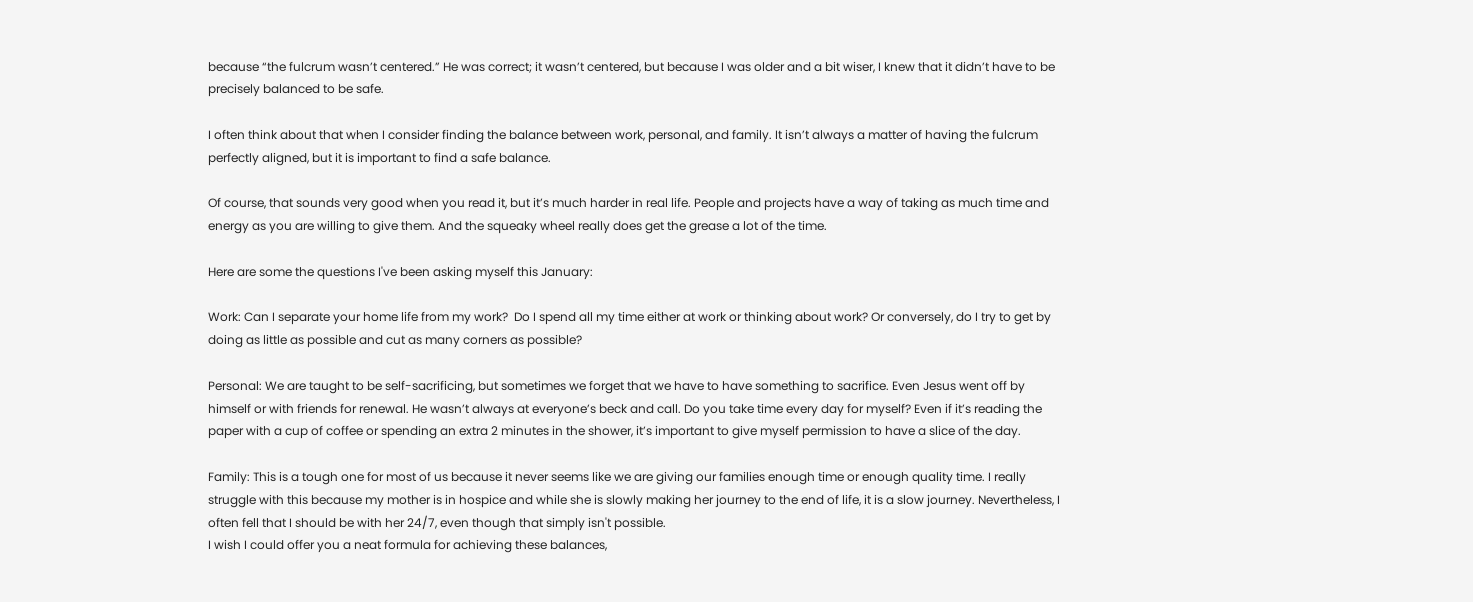because “the fulcrum wasn’t centered.” He was correct; it wasn’t centered, but because I was older and a bit wiser, I knew that it didn’t have to be precisely balanced to be safe.

I often think about that when I consider finding the balance between work, personal, and family. It isn’t always a matter of having the fulcrum perfectly aligned, but it is important to find a safe balance.

Of course, that sounds very good when you read it, but it’s much harder in real life. People and projects have a way of taking as much time and energy as you are willing to give them. And the squeaky wheel really does get the grease a lot of the time.

Here are some the questions I've been asking myself this January:

Work: Can I separate your home life from my work?  Do I spend all my time either at work or thinking about work? Or conversely, do I try to get by doing as little as possible and cut as many corners as possible?

Personal: We are taught to be self-sacrificing, but sometimes we forget that we have to have something to sacrifice. Even Jesus went off by himself or with friends for renewal. He wasn’t always at everyone’s beck and call. Do you take time every day for myself? Even if it’s reading the paper with a cup of coffee or spending an extra 2 minutes in the shower, it’s important to give myself permission to have a slice of the day.

Family: This is a tough one for most of us because it never seems like we are giving our families enough time or enough quality time. I really struggle with this because my mother is in hospice and while she is slowly making her journey to the end of life, it is a slow journey. Nevertheless, I often fell that I should be with her 24/7, even though that simply isn't possible.
I wish I could offer you a neat formula for achieving these balances,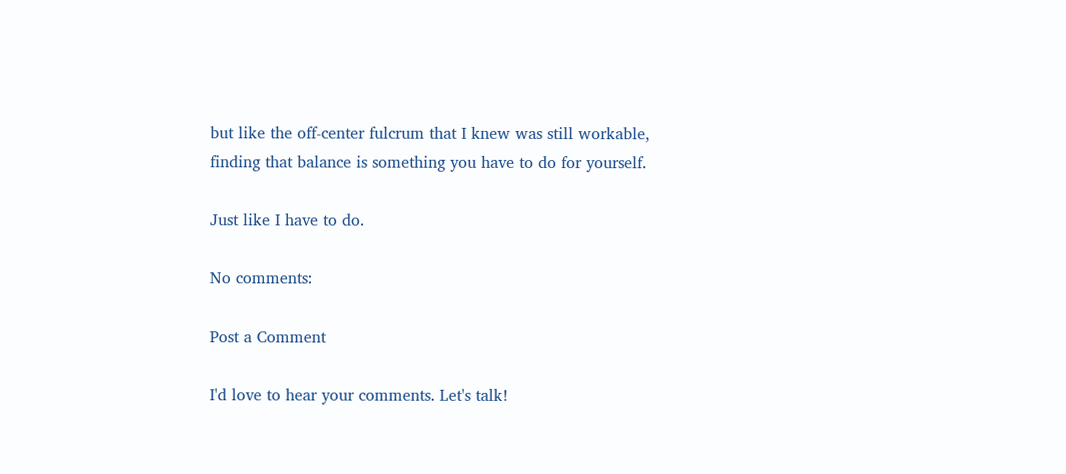but like the off-center fulcrum that I knew was still workable, finding that balance is something you have to do for yourself.

Just like I have to do.

No comments:

Post a Comment

I'd love to hear your comments. Let's talk!